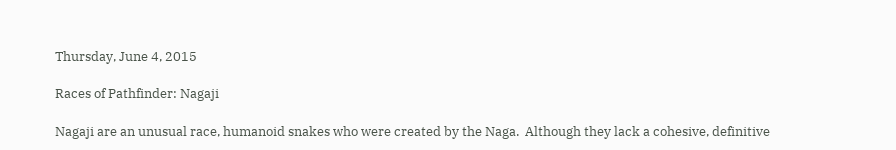Thursday, June 4, 2015

Races of Pathfinder: Nagaji

Nagaji are an unusual race, humanoid snakes who were created by the Naga.  Although they lack a cohesive, definitive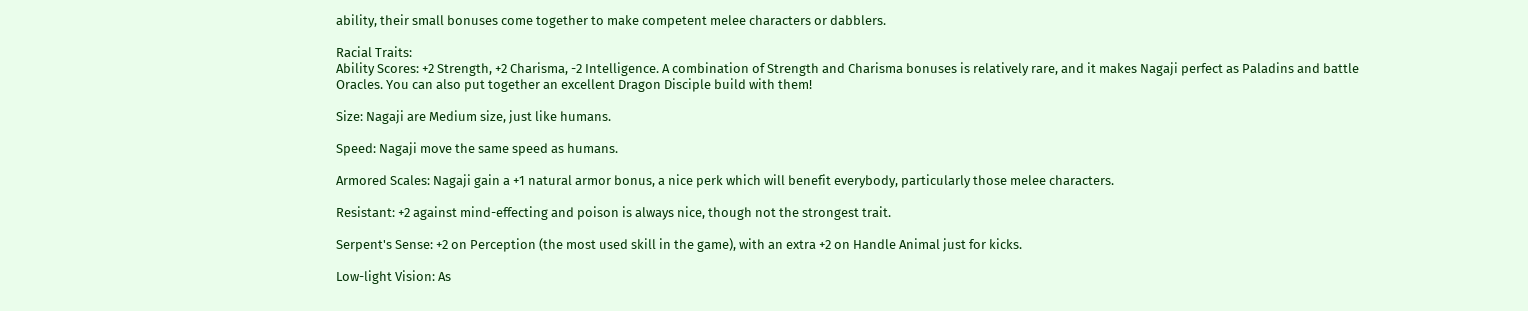ability, their small bonuses come together to make competent melee characters or dabblers.

Racial Traits:
Ability Scores: +2 Strength, +2 Charisma, -2 Intelligence. A combination of Strength and Charisma bonuses is relatively rare, and it makes Nagaji perfect as Paladins and battle Oracles. You can also put together an excellent Dragon Disciple build with them!

Size: Nagaji are Medium size, just like humans.

Speed: Nagaji move the same speed as humans.

Armored Scales: Nagaji gain a +1 natural armor bonus, a nice perk which will benefit everybody, particularly those melee characters.

Resistant: +2 against mind-effecting and poison is always nice, though not the strongest trait.

Serpent's Sense: +2 on Perception (the most used skill in the game), with an extra +2 on Handle Animal just for kicks.

Low-light Vision: As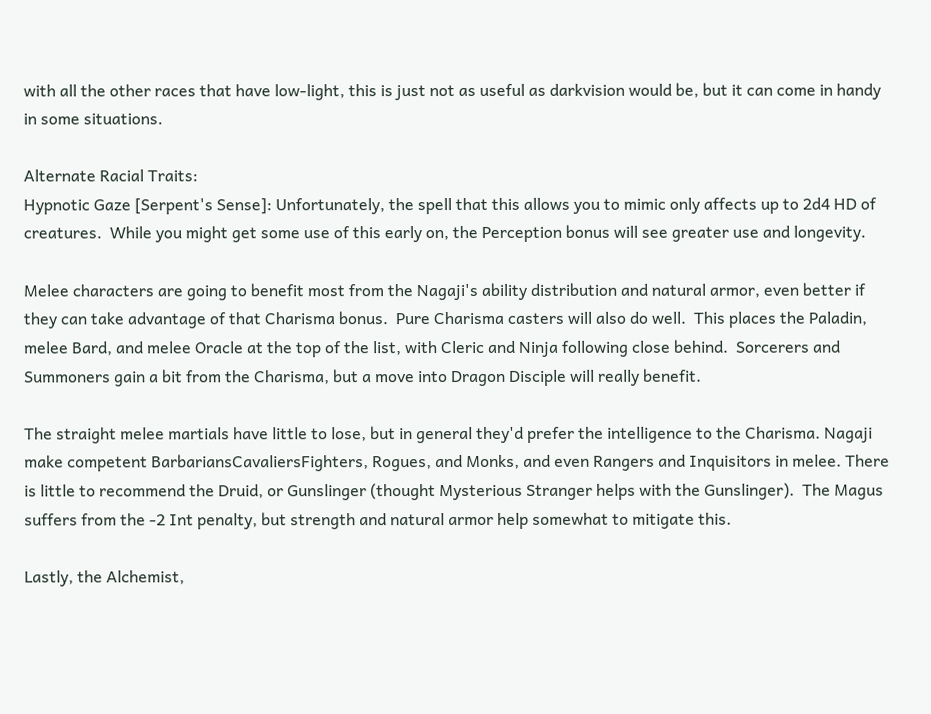with all the other races that have low-light, this is just not as useful as darkvision would be, but it can come in handy in some situations.

Alternate Racial Traits:
Hypnotic Gaze [Serpent's Sense]: Unfortunately, the spell that this allows you to mimic only affects up to 2d4 HD of creatures.  While you might get some use of this early on, the Perception bonus will see greater use and longevity.

Melee characters are going to benefit most from the Nagaji's ability distribution and natural armor, even better if they can take advantage of that Charisma bonus.  Pure Charisma casters will also do well.  This places the Paladin, melee Bard, and melee Oracle at the top of the list, with Cleric and Ninja following close behind.  Sorcerers and Summoners gain a bit from the Charisma, but a move into Dragon Disciple will really benefit.

The straight melee martials have little to lose, but in general they'd prefer the intelligence to the Charisma. Nagaji make competent BarbariansCavaliersFighters, Rogues, and Monks, and even Rangers and Inquisitors in melee. There is little to recommend the Druid, or Gunslinger (thought Mysterious Stranger helps with the Gunslinger).  The Magus suffers from the -2 Int penalty, but strength and natural armor help somewhat to mitigate this.

Lastly, the Alchemist,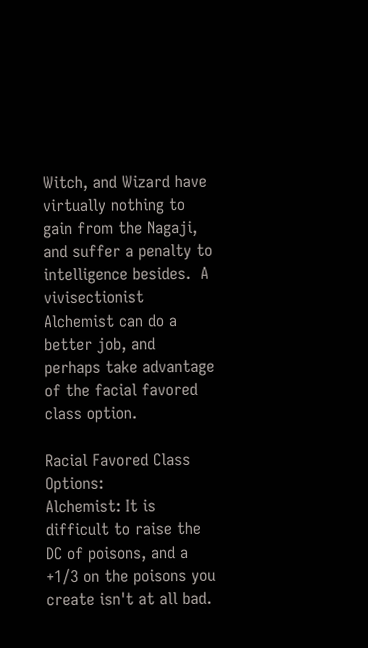Witch, and Wizard have virtually nothing to gain from the Nagaji, and suffer a penalty to intelligence besides.  A vivisectionist Alchemist can do a better job, and perhaps take advantage of the facial favored class option.

Racial Favored Class Options:
Alchemist: It is difficult to raise the DC of poisons, and a +1/3 on the poisons you create isn't at all bad.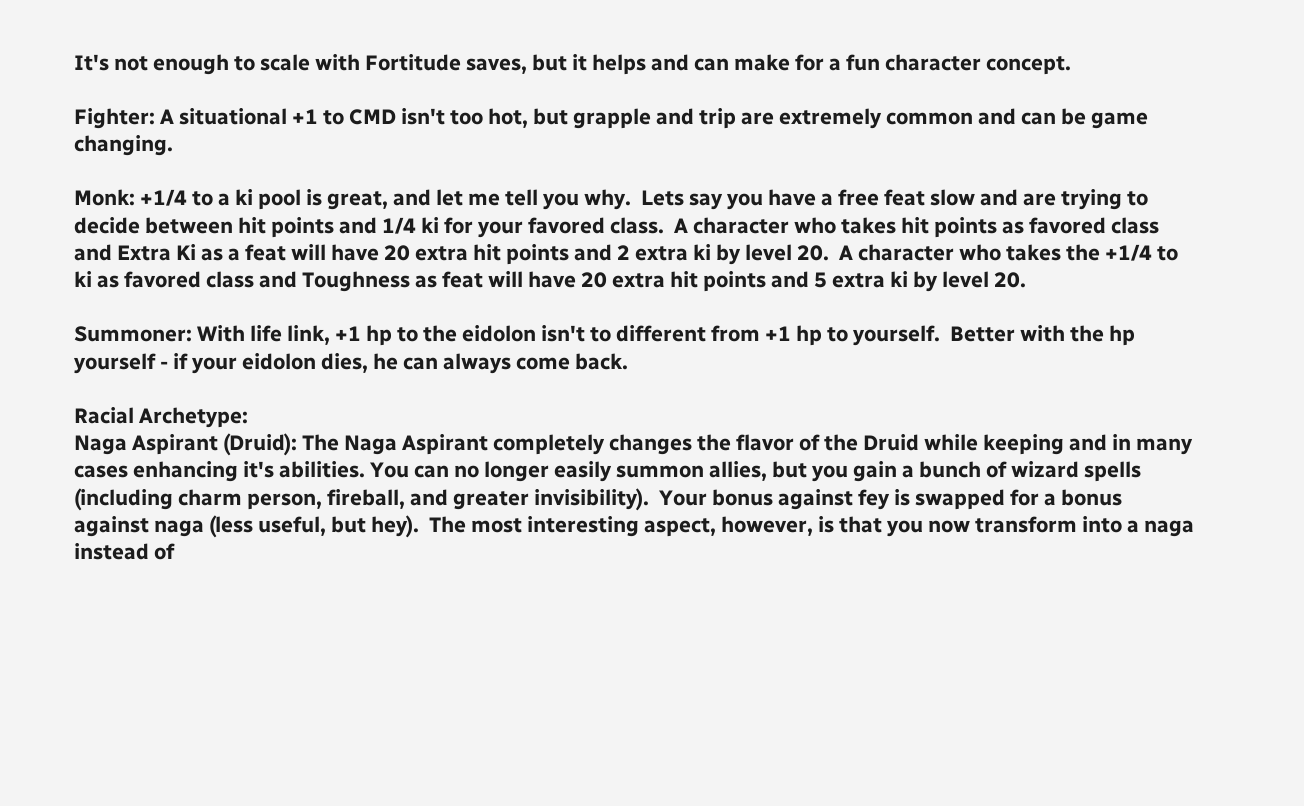It's not enough to scale with Fortitude saves, but it helps and can make for a fun character concept.

Fighter: A situational +1 to CMD isn't too hot, but grapple and trip are extremely common and can be game changing.

Monk: +1/4 to a ki pool is great, and let me tell you why.  Lets say you have a free feat slow and are trying to decide between hit points and 1/4 ki for your favored class.  A character who takes hit points as favored class and Extra Ki as a feat will have 20 extra hit points and 2 extra ki by level 20.  A character who takes the +1/4 to ki as favored class and Toughness as feat will have 20 extra hit points and 5 extra ki by level 20.

Summoner: With life link, +1 hp to the eidolon isn't to different from +1 hp to yourself.  Better with the hp yourself - if your eidolon dies, he can always come back.

Racial Archetype:
Naga Aspirant (Druid): The Naga Aspirant completely changes the flavor of the Druid while keeping and in many cases enhancing it's abilities. You can no longer easily summon allies, but you gain a bunch of wizard spells (including charm person, fireball, and greater invisibility).  Your bonus against fey is swapped for a bonus against naga (less useful, but hey).  The most interesting aspect, however, is that you now transform into a naga instead of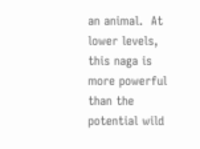an animal.  At lower levels, this naga is more powerful than the potential wild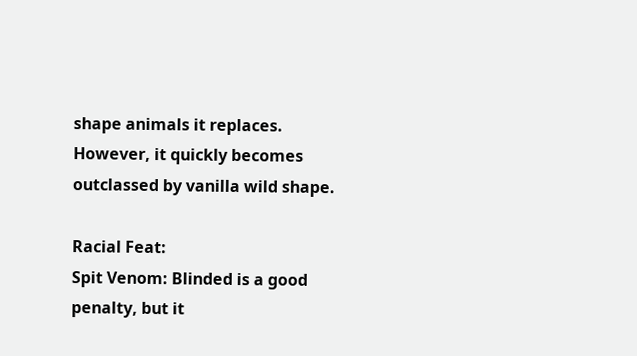shape animals it replaces.  However, it quickly becomes outclassed by vanilla wild shape.

Racial Feat:
Spit Venom: Blinded is a good penalty, but it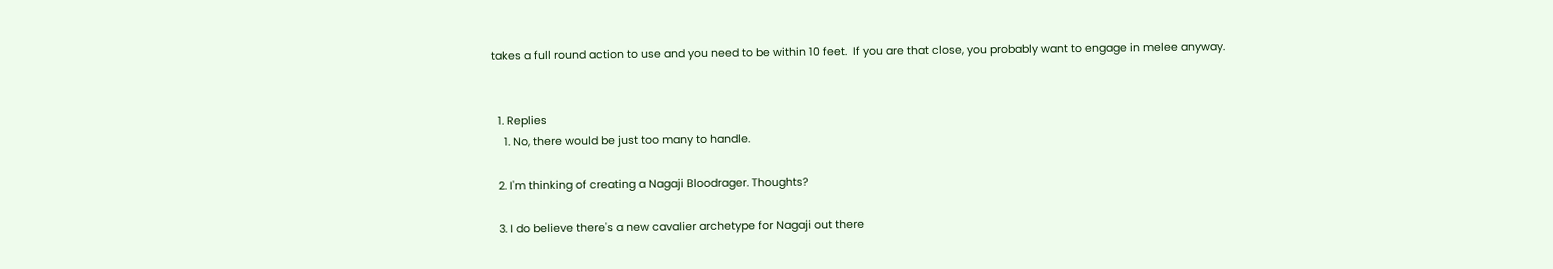takes a full round action to use and you need to be within 10 feet.  If you are that close, you probably want to engage in melee anyway.


  1. Replies
    1. No, there would be just too many to handle.

  2. I'm thinking of creating a Nagaji Bloodrager. Thoughts?

  3. I do believe there's a new cavalier archetype for Nagaji out there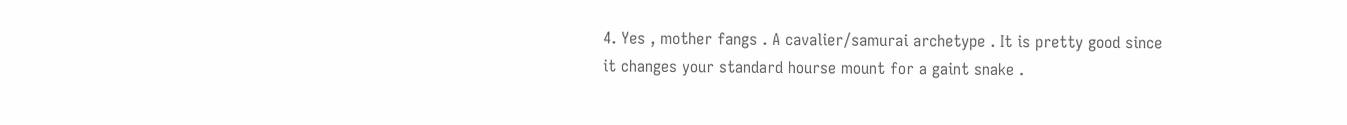4. Yes , mother fangs . A cavalier/samurai archetype . It is pretty good since it changes your standard hourse mount for a gaint snake .